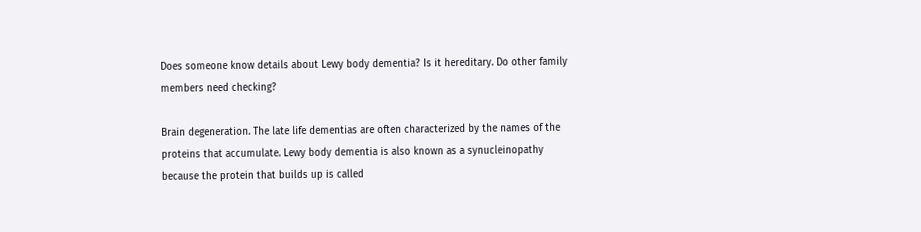Does someone know details about Lewy body dementia? Is it hereditary. Do other family members need checking?

Brain degeneration. The late life dementias are often characterized by the names of the proteins that accumulate. Lewy body dementia is also known as a synucleinopathy because the protein that builds up is called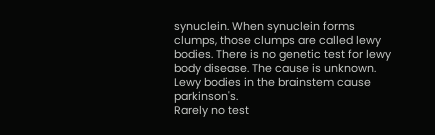synuclein. When synuclein forms clumps, those clumps are called lewy bodies. There is no genetic test for lewy body disease. The cause is unknown. Lewy bodies in the brainstem cause parkinson's.
Rarely no test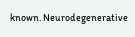known. Neurodegenerative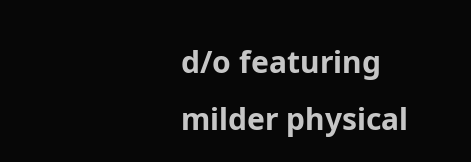d/o featuring milder physical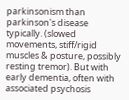parkinsonism than parkinson's disease typically. (slowed movements, stiff/rigid muscles & posture, possibly resting tremor). But with early dementia, often with associated psychosis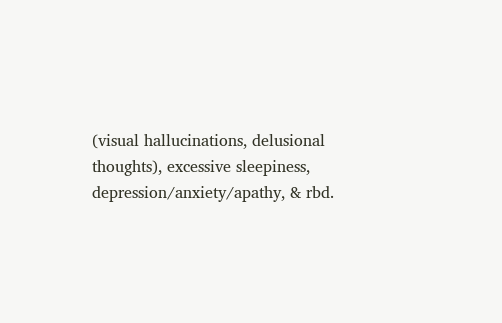(visual hallucinations, delusional thoughts), excessive sleepiness, depression/anxiety/apathy, & rbd.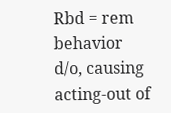Rbd = rem behavior d/o, causing acting-out of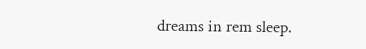dreams in rem sleep.